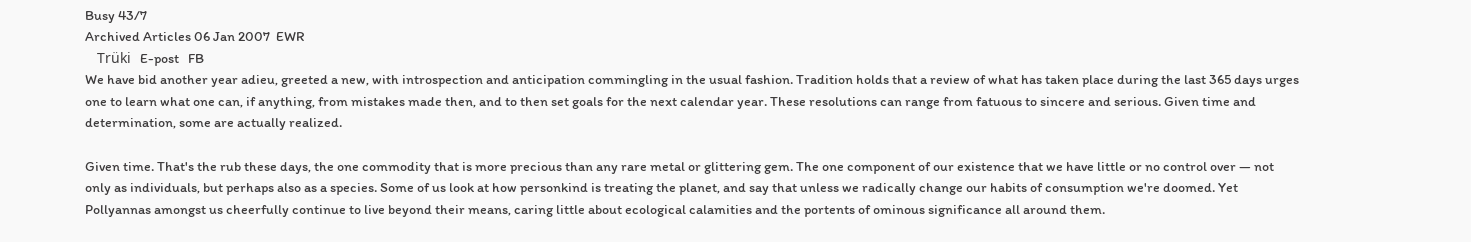Busy 43/7
Archived Articles 06 Jan 2007  EWR
    Trüki   E-post   FB
We have bid another year adieu, greeted a new, with introspection and anticipation commingling in the usual fashion. Tradition holds that a review of what has taken place during the last 365 days urges one to learn what one can, if anything, from mistakes made then, and to then set goals for the next calendar year. These resolutions can range from fatuous to sincere and serious. Given time and determination, some are actually realized.

Given time. That's the rub these days, the one commodity that is more precious than any rare metal or glittering gem. The one component of our existence that we have little or no control over — not only as individuals, but perhaps also as a species. Some of us look at how personkind is treating the planet, and say that unless we radically change our habits of consumption we're doomed. Yet Pollyannas amongst us cheerfully continue to live beyond their means, caring little about ecological calamities and the portents of ominous significance all around them.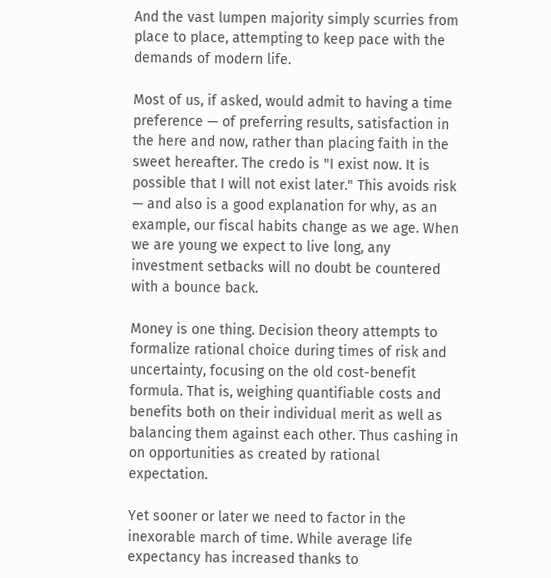And the vast lumpen majority simply scurries from place to place, attempting to keep pace with the demands of modern life.

Most of us, if asked, would admit to having a time preference — of preferring results, satisfaction in the here and now, rather than placing faith in the sweet hereafter. The credo is "I exist now. It is possible that I will not exist later." This avoids risk — and also is a good explanation for why, as an example, our fiscal habits change as we age. When we are young we expect to live long, any investment setbacks will no doubt be countered with a bounce back.

Money is one thing. Decision theory attempts to formalize rational choice during times of risk and uncertainty, focusing on the old cost-benefit formula. That is, weighing quantifiable costs and benefits both on their individual merit as well as balancing them against each other. Thus cashing in on opportunities as created by rational expectation.

Yet sooner or later we need to factor in the inexorable march of time. While average life expectancy has increased thanks to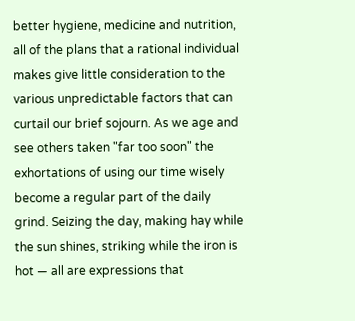better hygiene, medicine and nutrition, all of the plans that a rational individual makes give little consideration to the various unpredictable factors that can curtail our brief sojourn. As we age and see others taken "far too soon" the exhortations of using our time wisely become a regular part of the daily grind. Seizing the day, making hay while the sun shines, striking while the iron is hot — all are expressions that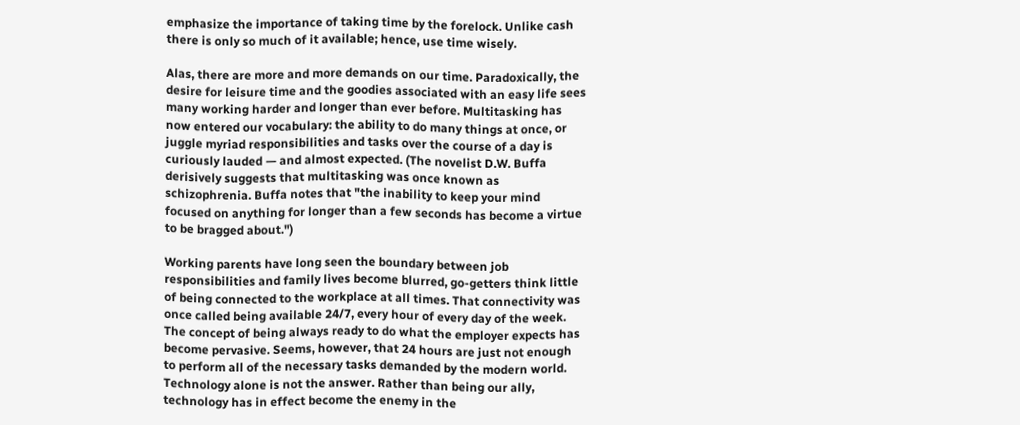emphasize the importance of taking time by the forelock. Unlike cash there is only so much of it available; hence, use time wisely.

Alas, there are more and more demands on our time. Paradoxically, the desire for leisure time and the goodies associated with an easy life sees many working harder and longer than ever before. Multitasking has now entered our vocabulary: the ability to do many things at once, or juggle myriad responsibilities and tasks over the course of a day is curiously lauded — and almost expected. (The novelist D.W. Buffa derisively suggests that multitasking was once known as schizophrenia. Buffa notes that "the inability to keep your mind focused on anything for longer than a few seconds has become a virtue to be bragged about.")

Working parents have long seen the boundary between job responsibilities and family lives become blurred, go-getters think little of being connected to the workplace at all times. That connectivity was once called being available 24/7, every hour of every day of the week. The concept of being always ready to do what the employer expects has become pervasive. Seems, however, that 24 hours are just not enough to perform all of the necessary tasks demanded by the modern world. Technology alone is not the answer. Rather than being our ally, technology has in effect become the enemy in the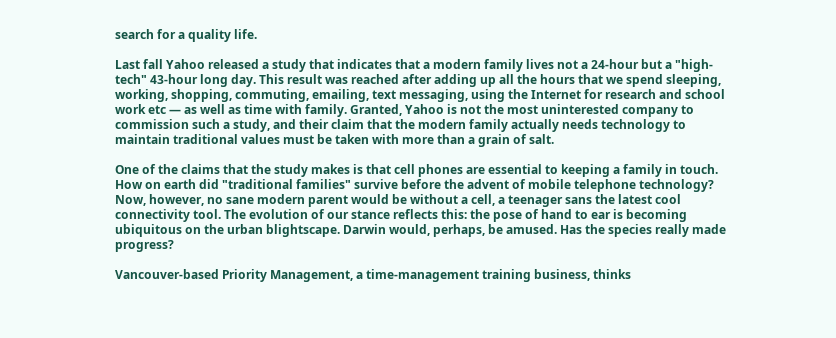search for a quality life.

Last fall Yahoo released a study that indicates that a modern family lives not a 24-hour but a "high-tech" 43-hour long day. This result was reached after adding up all the hours that we spend sleeping, working, shopping, commuting, emailing, text messaging, using the Internet for research and school work etc — as well as time with family. Granted, Yahoo is not the most uninterested company to commission such a study, and their claim that the modern family actually needs technology to maintain traditional values must be taken with more than a grain of salt.

One of the claims that the study makes is that cell phones are essential to keeping a family in touch. How on earth did "traditional families" survive before the advent of mobile telephone technology? Now, however, no sane modern parent would be without a cell, a teenager sans the latest cool connectivity tool. The evolution of our stance reflects this: the pose of hand to ear is becoming ubiquitous on the urban blightscape. Darwin would, perhaps, be amused. Has the species really made progress?

Vancouver-based Priority Management, a time-management training business, thinks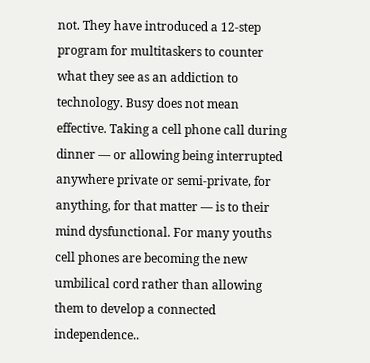not. They have introduced a 12-step program for multitaskers to counter what they see as an addiction to technology. Busy does not mean effective. Taking a cell phone call during dinner — or allowing being interrupted anywhere private or semi-private, for anything, for that matter — is to their mind dysfunctional. For many youths cell phones are becoming the new umbilical cord rather than allowing them to develop a connected independence..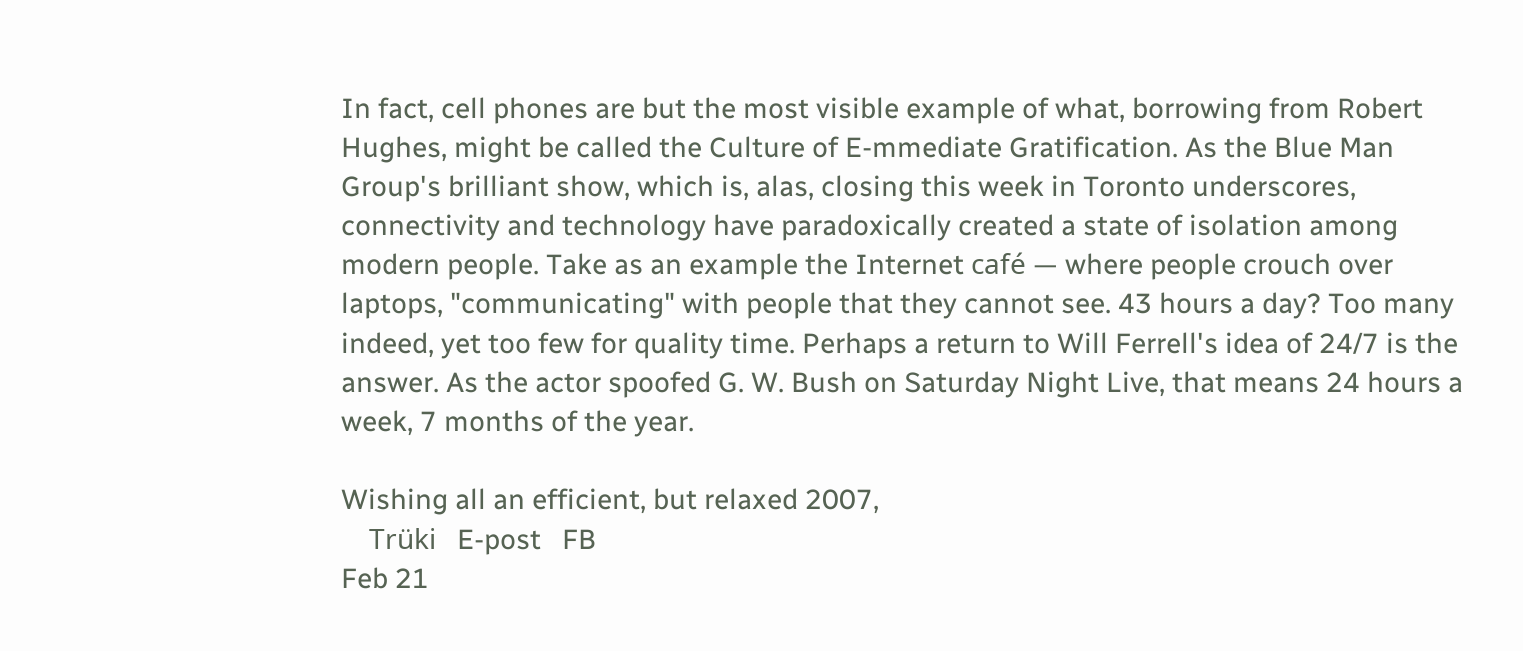In fact, cell phones are but the most visible example of what, borrowing from Robert Hughes, might be called the Culture of E-mmediate Gratification. As the Blue Man Group's brilliant show, which is, alas, closing this week in Toronto underscores, connectivity and technology have paradoxically created a state of isolation among modern people. Take as an example the Internet café — where people crouch over laptops, "communicating" with people that they cannot see. 43 hours a day? Too many indeed, yet too few for quality time. Perhaps a return to Will Ferrell's idea of 24/7 is the answer. As the actor spoofed G. W. Bush on Saturday Night Live, that means 24 hours a week, 7 months of the year.

Wishing all an efficient, but relaxed 2007,
    Trüki   E-post   FB
Feb 21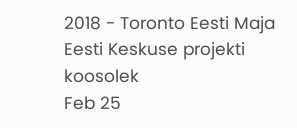2018 - Toronto Eesti Maja
Eesti Keskuse projekti koosolek
Feb 25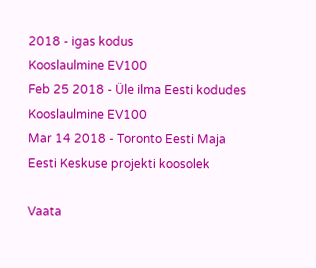2018 - igas kodus
Kooslaulmine EV100
Feb 25 2018 - Üle ilma Eesti kodudes
Kooslaulmine EV100
Mar 14 2018 - Toronto Eesti Maja
Eesti Keskuse projekti koosolek

Vaata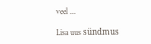veel ...

Lisa uus sündmus